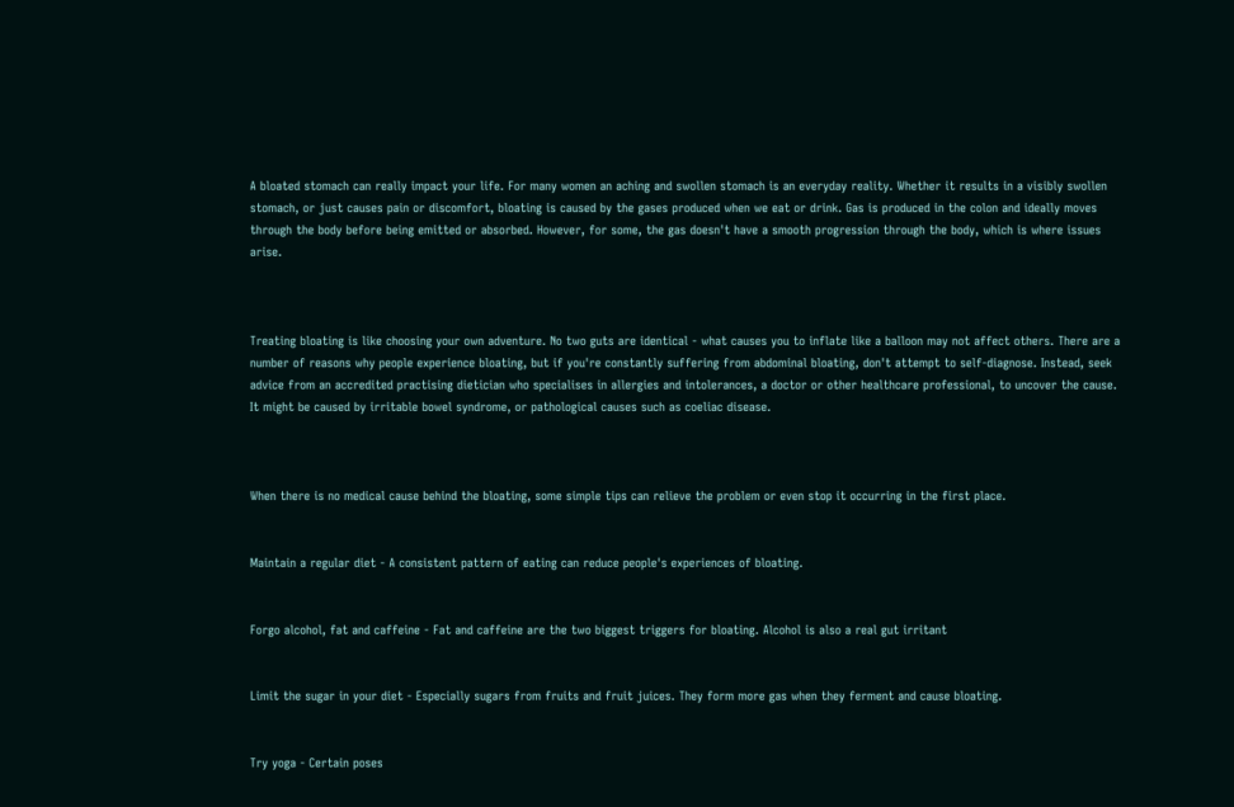A bloated stomach can really impact your life. For many women an aching and swollen stomach is an everyday reality. Whether it results in a visibly swollen stomach, or just causes pain or discomfort, bloating is caused by the gases produced when we eat or drink. Gas is produced in the colon and ideally moves through the body before being emitted or absorbed. However, for some, the gas doesn't have a smooth progression through the body, which is where issues arise.



Treating bloating is like choosing your own adventure. No two guts are identical - what causes you to inflate like a balloon may not affect others. There are a number of reasons why people experience bloating, but if you're constantly suffering from abdominal bloating, don't attempt to self-diagnose. Instead, seek advice from an accredited practising dietician who specialises in allergies and intolerances, a doctor or other healthcare professional, to uncover the cause. It might be caused by irritable bowel syndrome, or pathological causes such as coeliac disease.



When there is no medical cause behind the bloating, some simple tips can relieve the problem or even stop it occurring in the first place.


Maintain a regular diet - A consistent pattern of eating can reduce people's experiences of bloating.


Forgo alcohol, fat and caffeine - Fat and caffeine are the two biggest triggers for bloating. Alcohol is also a real gut irritant


Limit the sugar in your diet - Especially sugars from fruits and fruit juices. They form more gas when they ferment and cause bloating.


Try yoga - Certain poses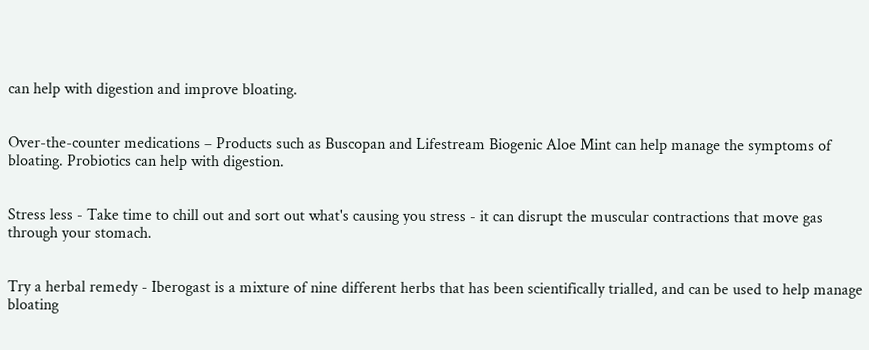can help with digestion and improve bloating.


Over-the-counter medications – Products such as Buscopan and Lifestream Biogenic Aloe Mint can help manage the symptoms of bloating. Probiotics can help with digestion.


Stress less - Take time to chill out and sort out what's causing you stress - it can disrupt the muscular contractions that move gas through your stomach.


Try a herbal remedy - Iberogast is a mixture of nine different herbs that has been scientifically trialled, and can be used to help manage bloating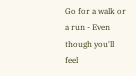Go for a walk or a run - Even though you'll feel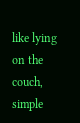like lying on the couch, simple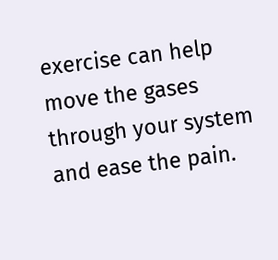exercise can help move the gases through your system and ease the pain.